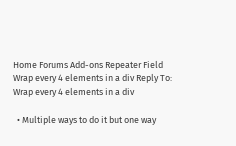Home Forums Add-ons Repeater Field Wrap every 4 elements in a div Reply To: Wrap every 4 elements in a div

  • Multiple ways to do it but one way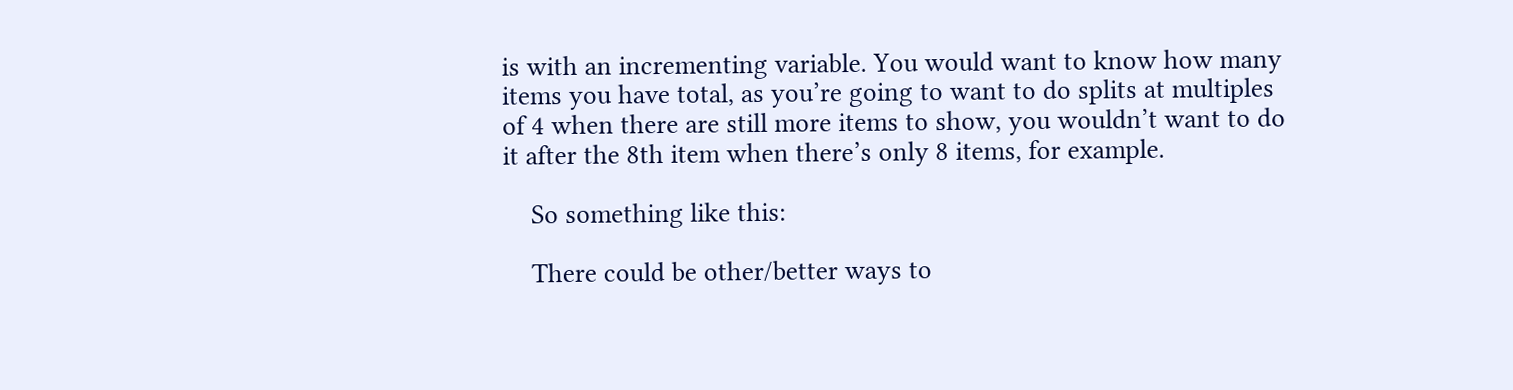is with an incrementing variable. You would want to know how many items you have total, as you’re going to want to do splits at multiples of 4 when there are still more items to show, you wouldn’t want to do it after the 8th item when there’s only 8 items, for example.

    So something like this:

    There could be other/better ways to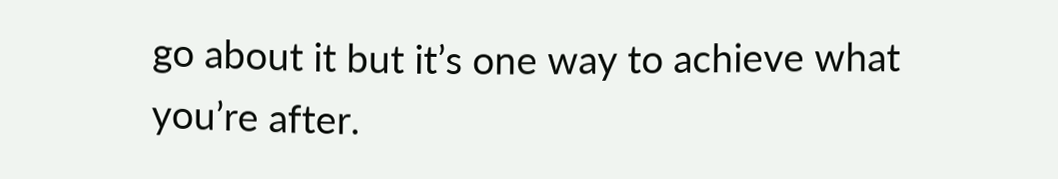go about it but it’s one way to achieve what you’re after.